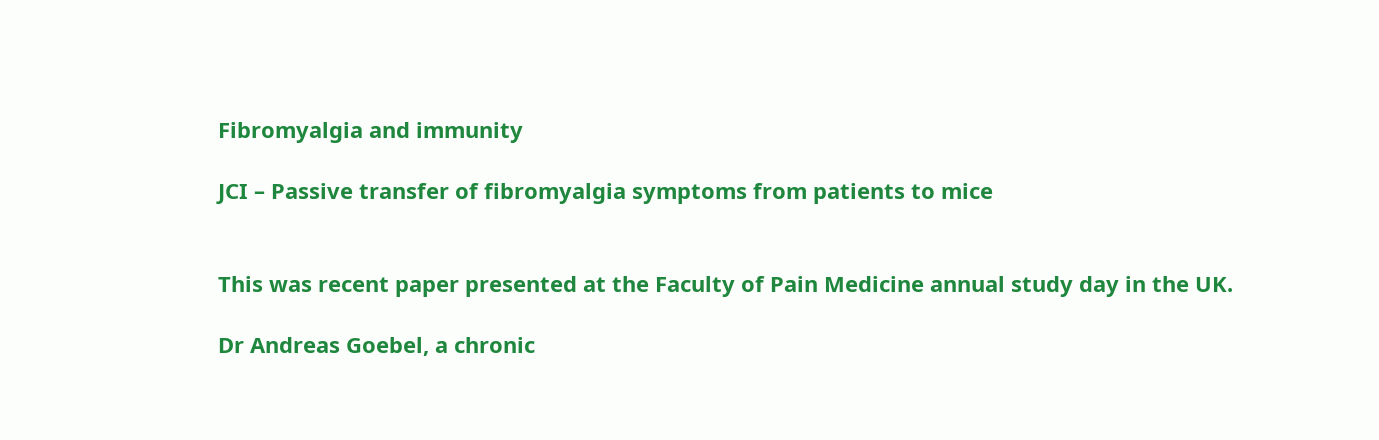Fibromyalgia and immunity

JCI – Passive transfer of fibromyalgia symptoms from patients to mice


This was recent paper presented at the Faculty of Pain Medicine annual study day in the UK.

Dr Andreas Goebel, a chronic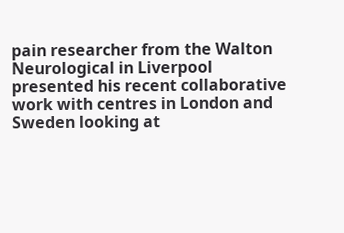pain researcher from the Walton Neurological in Liverpool presented his recent collaborative work with centres in London and Sweden looking at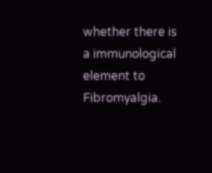whether there is a immunological element to Fibromyalgia.